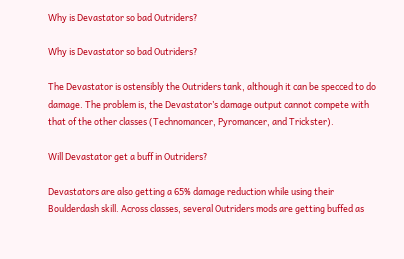Why is Devastator so bad Outriders?

Why is Devastator so bad Outriders?

The Devastator is ostensibly the Outriders tank, although it can be specced to do damage. The problem is, the Devastator’s damage output cannot compete with that of the other classes (Technomancer, Pyromancer, and Trickster).

Will Devastator get a buff in Outriders?

Devastators are also getting a 65% damage reduction while using their Boulderdash skill. Across classes, several Outriders mods are getting buffed as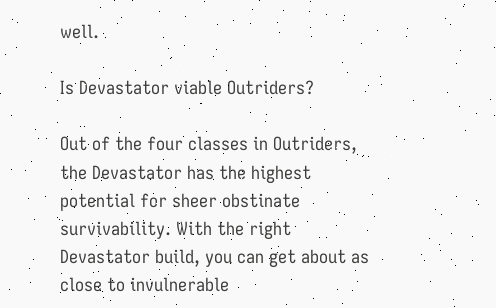well.

Is Devastator viable Outriders?

Out of the four classes in Outriders, the Devastator has the highest potential for sheer obstinate survivability. With the right Devastator build, you can get about as close to invulnerable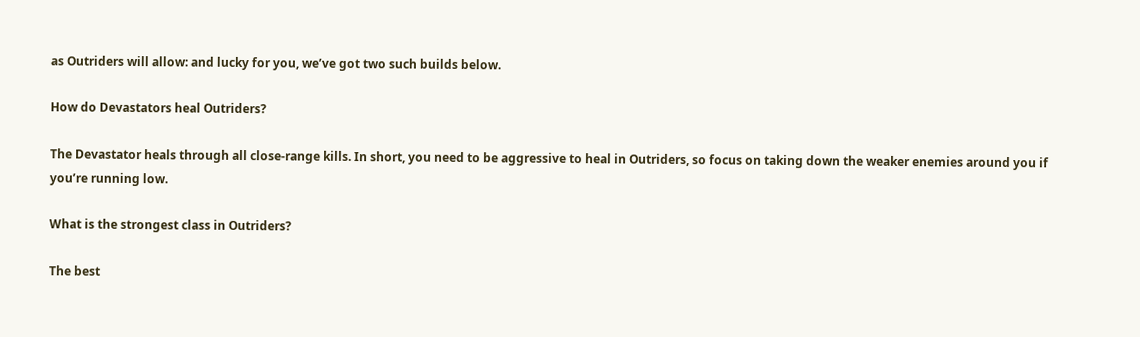as Outriders will allow: and lucky for you, we’ve got two such builds below.

How do Devastators heal Outriders?

The Devastator heals through all close-range kills. In short, you need to be aggressive to heal in Outriders, so focus on taking down the weaker enemies around you if you’re running low.

What is the strongest class in Outriders?

The best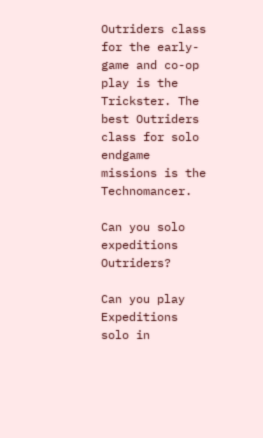Outriders class for the early-game and co-op play is the Trickster. The best Outriders class for solo endgame missions is the Technomancer.

Can you solo expeditions Outriders?

Can you play Expeditions solo in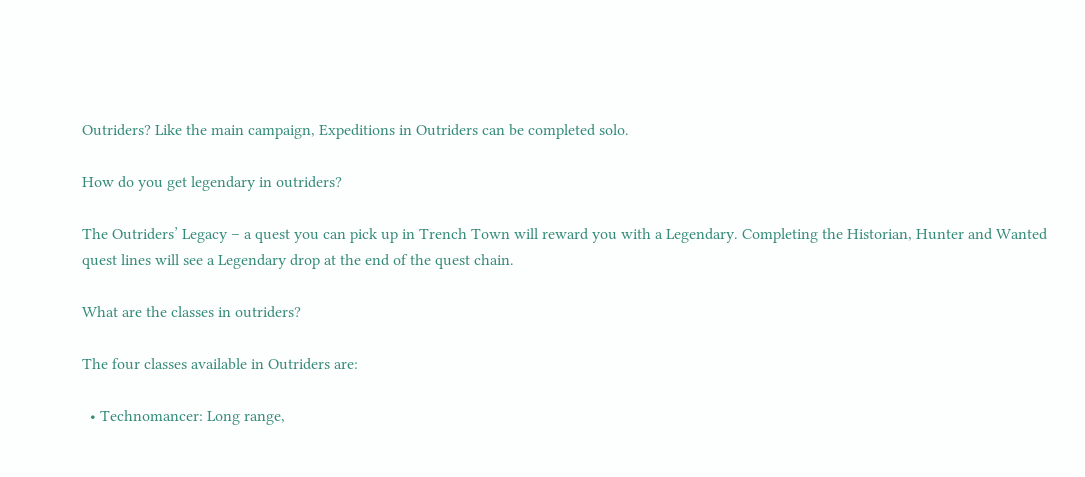Outriders? Like the main campaign, Expeditions in Outriders can be completed solo.

How do you get legendary in outriders?

The Outriders’ Legacy – a quest you can pick up in Trench Town will reward you with a Legendary. Completing the Historian, Hunter and Wanted quest lines will see a Legendary drop at the end of the quest chain.

What are the classes in outriders?

The four classes available in Outriders are:

  • Technomancer: Long range,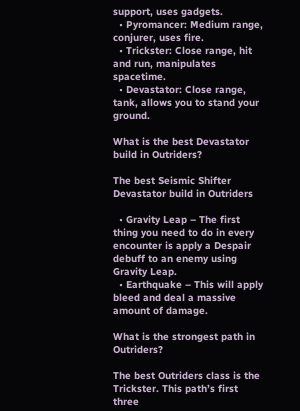support, uses gadgets.
  • Pyromancer: Medium range, conjurer, uses fire.
  • Trickster: Close range, hit and run, manipulates spacetime.
  • Devastator: Close range, tank, allows you to stand your ground.

What is the best Devastator build in Outriders?

The best Seismic Shifter Devastator build in Outriders

  • Gravity Leap – The first thing you need to do in every encounter is apply a Despair debuff to an enemy using Gravity Leap.
  • Earthquake – This will apply bleed and deal a massive amount of damage.

What is the strongest path in Outriders?

The best Outriders class is the Trickster. This path’s first three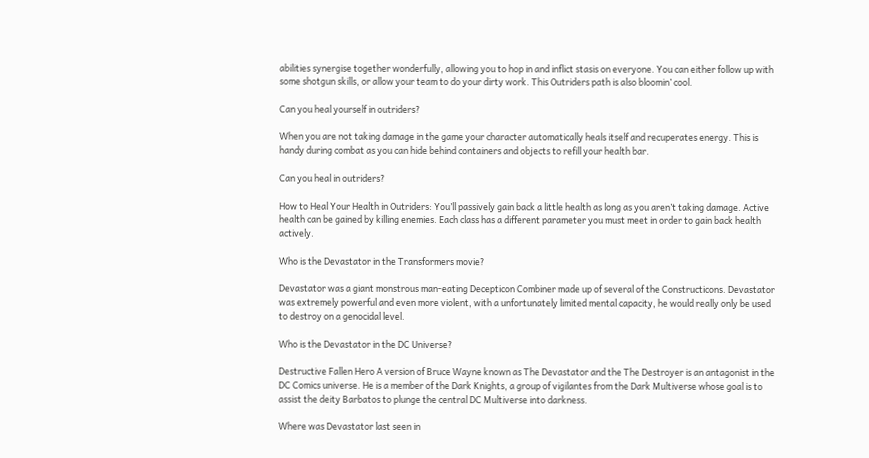abilities synergise together wonderfully, allowing you to hop in and inflict stasis on everyone. You can either follow up with some shotgun skills, or allow your team to do your dirty work. This Outriders path is also bloomin’ cool.

Can you heal yourself in outriders?

When you are not taking damage in the game your character automatically heals itself and recuperates energy. This is handy during combat as you can hide behind containers and objects to refill your health bar.

Can you heal in outriders?

How to Heal Your Health in Outriders: You’ll passively gain back a little health as long as you aren’t taking damage. Active health can be gained by killing enemies. Each class has a different parameter you must meet in order to gain back health actively.

Who is the Devastator in the Transformers movie?

Devastator was a giant monstrous man-eating Decepticon Combiner made up of several of the Constructicons. Devastator was extremely powerful and even more violent, with a unfortunately limited mental capacity, he would really only be used to destroy on a genocidal level.

Who is the Devastator in the DC Universe?

Destructive Fallen Hero A version of Bruce Wayne known as The Devastator and the The Destroyer is an antagonist in the DC Comics universe. He is a member of the Dark Knights, a group of vigilantes from the Dark Multiverse whose goal is to assist the deity Barbatos to plunge the central DC Multiverse into darkness.

Where was Devastator last seen in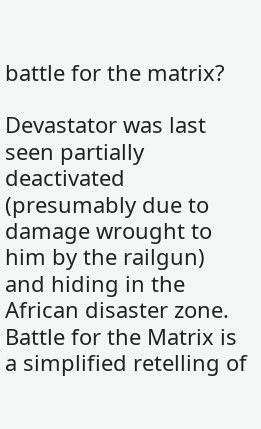battle for the matrix?

Devastator was last seen partially deactivated (presumably due to damage wrought to him by the railgun) and hiding in the African disaster zone. Battle for the Matrix is a simplified retelling of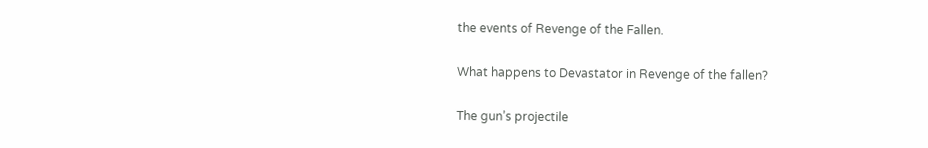the events of Revenge of the Fallen.

What happens to Devastator in Revenge of the fallen?

The gun’s projectile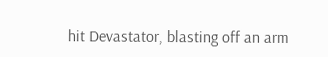hit Devastator, blasting off an arm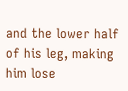and the lower half of his leg, making him lose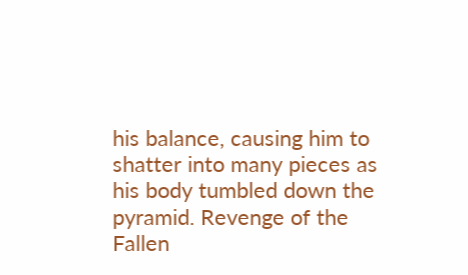his balance, causing him to shatter into many pieces as his body tumbled down the pyramid. Revenge of the Fallen